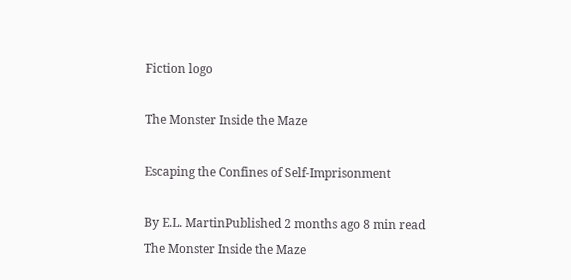Fiction logo

The Monster Inside the Maze

Escaping the Confines of Self-Imprisonment

By E.L. MartinPublished 2 months ago 8 min read
The Monster Inside the Maze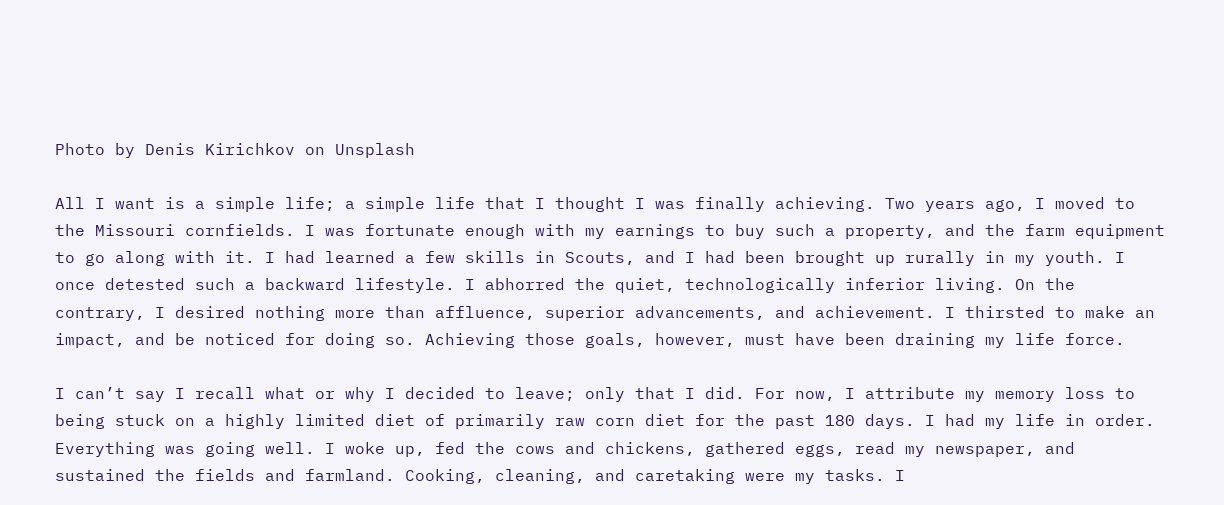Photo by Denis Kirichkov on Unsplash

All I want is a simple life; a simple life that I thought I was finally achieving. Two years ago, I moved to the Missouri cornfields. I was fortunate enough with my earnings to buy such a property, and the farm equipment to go along with it. I had learned a few skills in Scouts, and I had been brought up rurally in my youth. I once detested such a backward lifestyle. I abhorred the quiet, technologically inferior living. On the contrary, I desired nothing more than affluence, superior advancements, and achievement. I thirsted to make an impact, and be noticed for doing so. Achieving those goals, however, must have been draining my life force.

I can’t say I recall what or why I decided to leave; only that I did. For now, I attribute my memory loss to being stuck on a highly limited diet of primarily raw corn diet for the past 180 days. I had my life in order. Everything was going well. I woke up, fed the cows and chickens, gathered eggs, read my newspaper, and sustained the fields and farmland. Cooking, cleaning, and caretaking were my tasks. I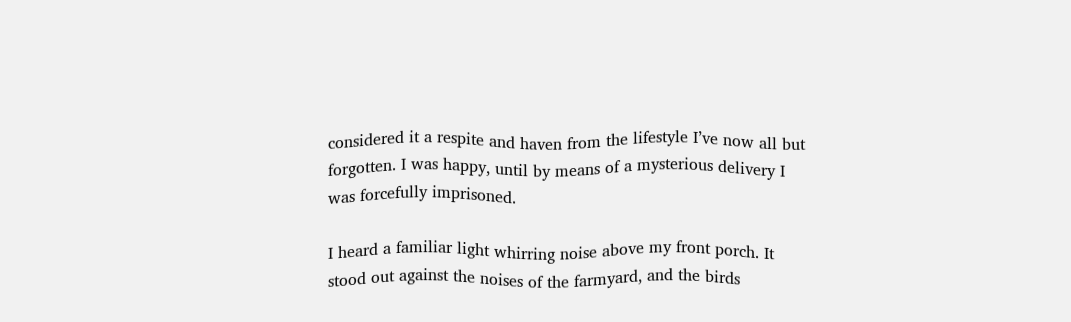considered it a respite and haven from the lifestyle I’ve now all but forgotten. I was happy, until by means of a mysterious delivery I was forcefully imprisoned.

I heard a familiar light whirring noise above my front porch. It stood out against the noises of the farmyard, and the birds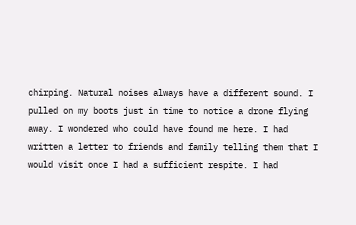chirping. Natural noises always have a different sound. I pulled on my boots just in time to notice a drone flying away. I wondered who could have found me here. I had written a letter to friends and family telling them that I would visit once I had a sufficient respite. I had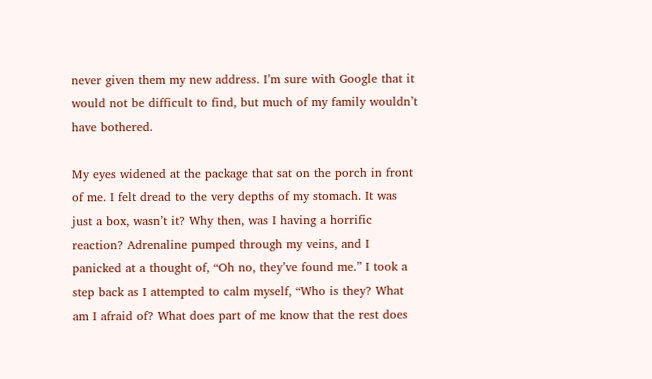never given them my new address. I’m sure with Google that it would not be difficult to find, but much of my family wouldn’t have bothered.

My eyes widened at the package that sat on the porch in front of me. I felt dread to the very depths of my stomach. It was just a box, wasn’t it? Why then, was I having a horrific reaction? Adrenaline pumped through my veins, and I panicked at a thought of, “Oh no, they’ve found me.” I took a step back as I attempted to calm myself, “Who is they? What am I afraid of? What does part of me know that the rest does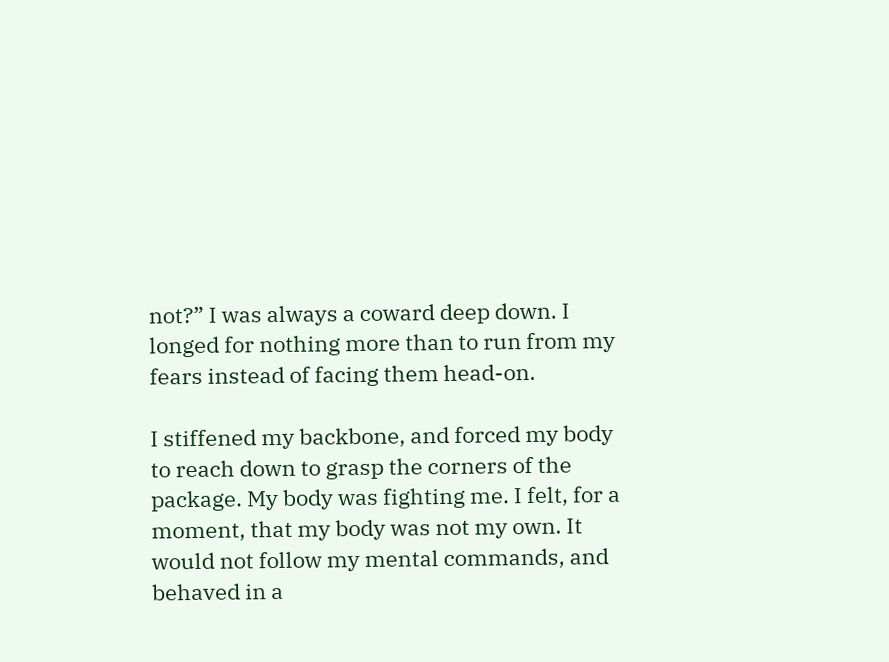not?” I was always a coward deep down. I longed for nothing more than to run from my fears instead of facing them head-on.

I stiffened my backbone, and forced my body to reach down to grasp the corners of the package. My body was fighting me. I felt, for a moment, that my body was not my own. It would not follow my mental commands, and behaved in a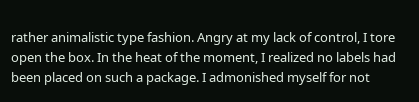rather animalistic type fashion. Angry at my lack of control, I tore open the box. In the heat of the moment, I realized no labels had been placed on such a package. I admonished myself for not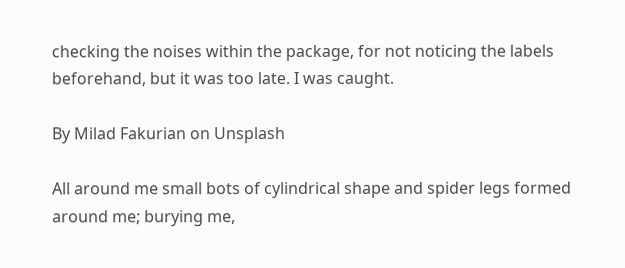checking the noises within the package, for not noticing the labels beforehand, but it was too late. I was caught.

By Milad Fakurian on Unsplash

All around me small bots of cylindrical shape and spider legs formed around me; burying me,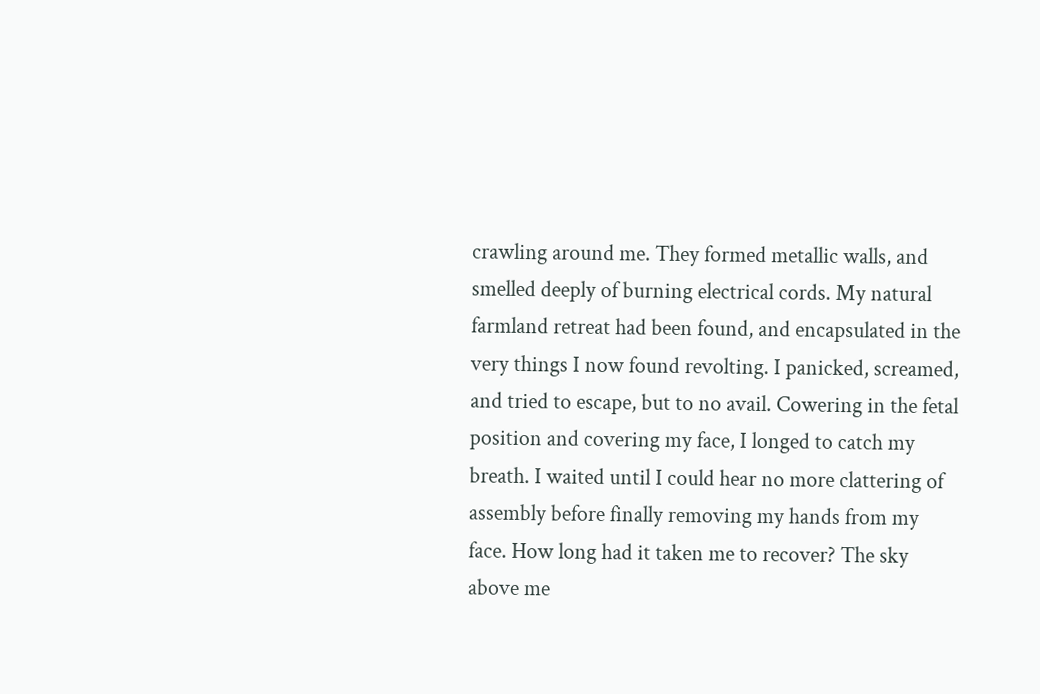crawling around me. They formed metallic walls, and smelled deeply of burning electrical cords. My natural farmland retreat had been found, and encapsulated in the very things I now found revolting. I panicked, screamed, and tried to escape, but to no avail. Cowering in the fetal position and covering my face, I longed to catch my breath. I waited until I could hear no more clattering of assembly before finally removing my hands from my face. How long had it taken me to recover? The sky above me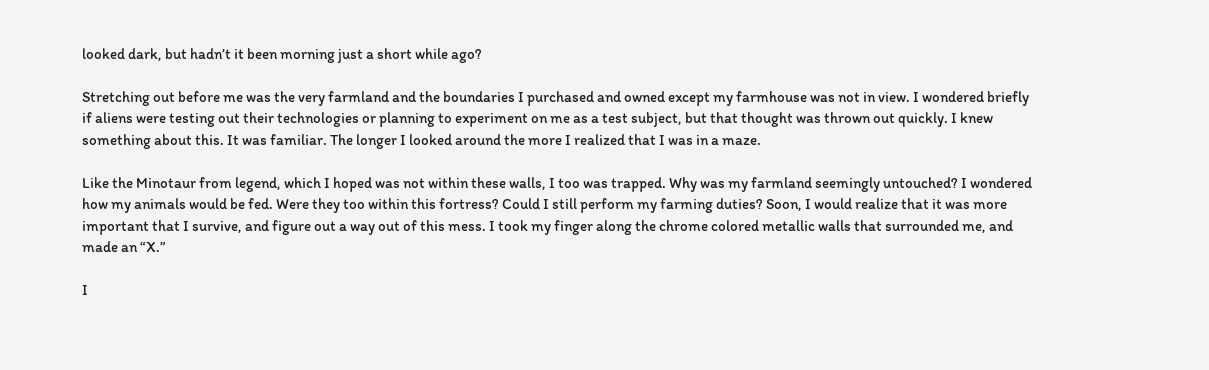looked dark, but hadn’t it been morning just a short while ago?

Stretching out before me was the very farmland and the boundaries I purchased and owned except my farmhouse was not in view. I wondered briefly if aliens were testing out their technologies or planning to experiment on me as a test subject, but that thought was thrown out quickly. I knew something about this. It was familiar. The longer I looked around the more I realized that I was in a maze.

Like the Minotaur from legend, which I hoped was not within these walls, I too was trapped. Why was my farmland seemingly untouched? I wondered how my animals would be fed. Were they too within this fortress? Could I still perform my farming duties? Soon, I would realize that it was more important that I survive, and figure out a way out of this mess. I took my finger along the chrome colored metallic walls that surrounded me, and made an “X.”

I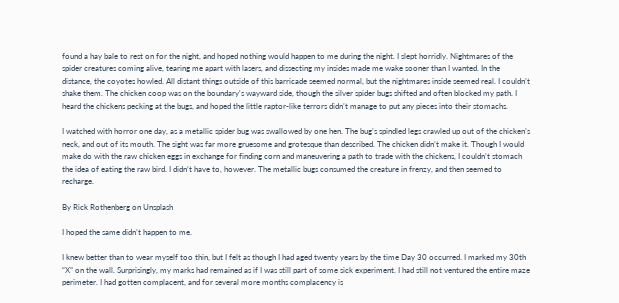found a hay bale to rest on for the night, and hoped nothing would happen to me during the night. I slept horridly. Nightmares of the spider creatures coming alive, tearing me apart with lasers, and dissecting my insides made me wake sooner than I wanted. In the distance, the coyotes howled. All distant things outside of this barricade seemed normal, but the nightmares inside seemed real. I couldn’t shake them. The chicken coop was on the boundary's wayward side, though the silver spider bugs shifted and often blocked my path. I heard the chickens pecking at the bugs, and hoped the little raptor-like terrors didn’t manage to put any pieces into their stomachs.

I watched with horror one day, as a metallic spider bug was swallowed by one hen. The bug’s spindled legs crawled up out of the chicken’s neck, and out of its mouth. The sight was far more gruesome and grotesque than described. The chicken didn’t make it. Though I would make do with the raw chicken eggs in exchange for finding corn and maneuvering a path to trade with the chickens, I couldn’t stomach the idea of eating the raw bird. I didn’t have to, however. The metallic bugs consumed the creature in frenzy, and then seemed to recharge.

By Rick Rothenberg on Unsplash

I hoped the same didn’t happen to me.

I knew better than to wear myself too thin, but I felt as though I had aged twenty years by the time Day 30 occurred. I marked my 30th “X” on the wall. Surprisingly, my marks had remained as if I was still part of some sick experiment. I had still not ventured the entire maze perimeter. I had gotten complacent, and for several more months complacency is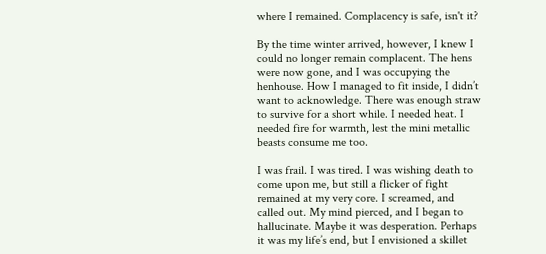where I remained. Complacency is safe, isn't it?

By the time winter arrived, however, I knew I could no longer remain complacent. The hens were now gone, and I was occupying the henhouse. How I managed to fit inside, I didn’t want to acknowledge. There was enough straw to survive for a short while. I needed heat. I needed fire for warmth, lest the mini metallic beasts consume me too.

I was frail. I was tired. I was wishing death to come upon me, but still a flicker of fight remained at my very core. I screamed, and called out. My mind pierced, and I began to hallucinate. Maybe it was desperation. Perhaps it was my life’s end, but I envisioned a skillet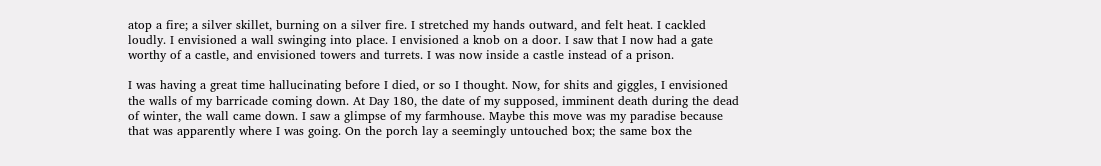atop a fire; a silver skillet, burning on a silver fire. I stretched my hands outward, and felt heat. I cackled loudly. I envisioned a wall swinging into place. I envisioned a knob on a door. I saw that I now had a gate worthy of a castle, and envisioned towers and turrets. I was now inside a castle instead of a prison.

I was having a great time hallucinating before I died, or so I thought. Now, for shits and giggles, I envisioned the walls of my barricade coming down. At Day 180, the date of my supposed, imminent death during the dead of winter, the wall came down. I saw a glimpse of my farmhouse. Maybe this move was my paradise because that was apparently where I was going. On the porch lay a seemingly untouched box; the same box the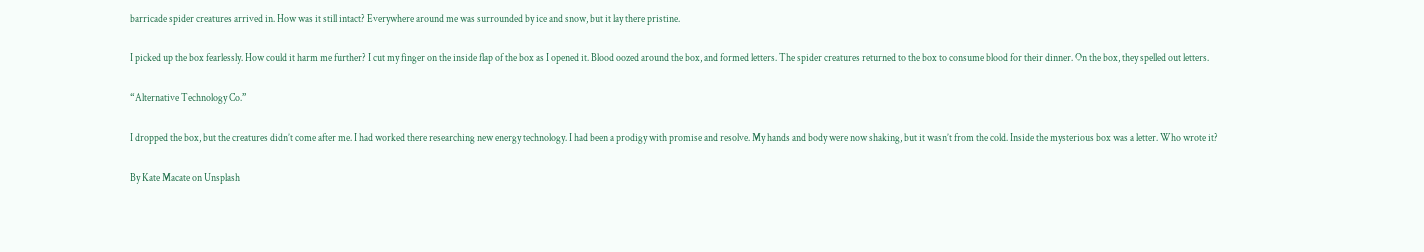barricade spider creatures arrived in. How was it still intact? Everywhere around me was surrounded by ice and snow, but it lay there pristine.

I picked up the box fearlessly. How could it harm me further? I cut my finger on the inside flap of the box as I opened it. Blood oozed around the box, and formed letters. The spider creatures returned to the box to consume blood for their dinner. On the box, they spelled out letters.

“Alternative Technology Co.”

I dropped the box, but the creatures didn’t come after me. I had worked there researching new energy technology. I had been a prodigy with promise and resolve. My hands and body were now shaking, but it wasn’t from the cold. Inside the mysterious box was a letter. Who wrote it?

By Kate Macate on Unsplash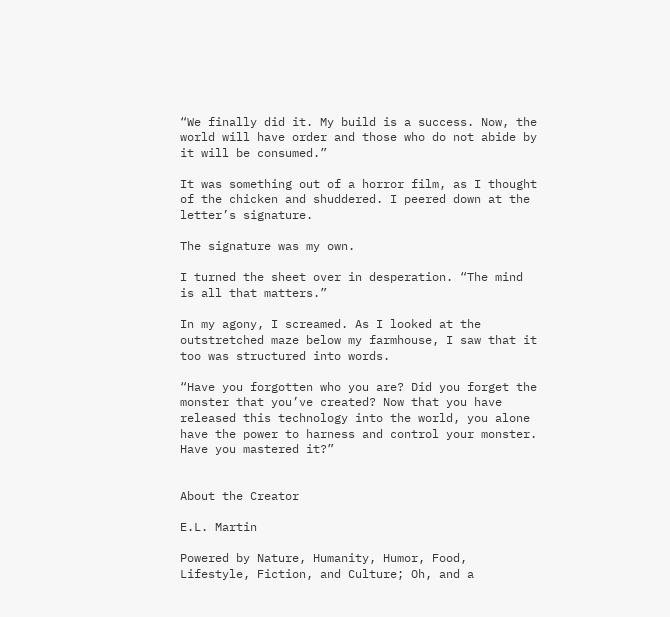“We finally did it. My build is a success. Now, the world will have order and those who do not abide by it will be consumed.”

It was something out of a horror film, as I thought of the chicken and shuddered. I peered down at the letter’s signature.

The signature was my own.

I turned the sheet over in desperation. “The mind is all that matters.”

In my agony, I screamed. As I looked at the outstretched maze below my farmhouse, I saw that it too was structured into words.

“Have you forgotten who you are? Did you forget the monster that you’ve created? Now that you have released this technology into the world, you alone have the power to harness and control your monster. Have you mastered it?”


About the Creator

E.L. Martin

Powered by Nature, Humanity, Humor, Food, Lifestyle, Fiction, and Culture; Oh, and a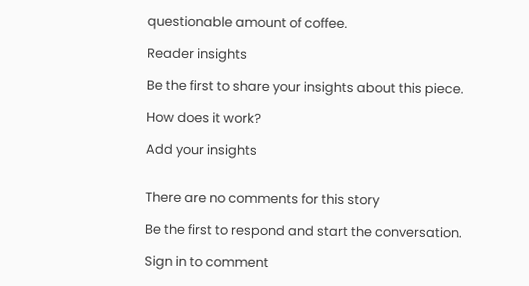questionable amount of coffee.

Reader insights

Be the first to share your insights about this piece.

How does it work?

Add your insights


There are no comments for this story

Be the first to respond and start the conversation.

Sign in to comment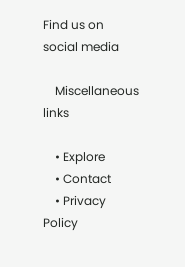Find us on social media

    Miscellaneous links

    • Explore
    • Contact
    • Privacy Policy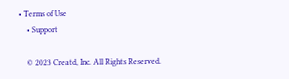• Terms of Use
    • Support

    © 2023 Creatd, Inc. All Rights Reserved.